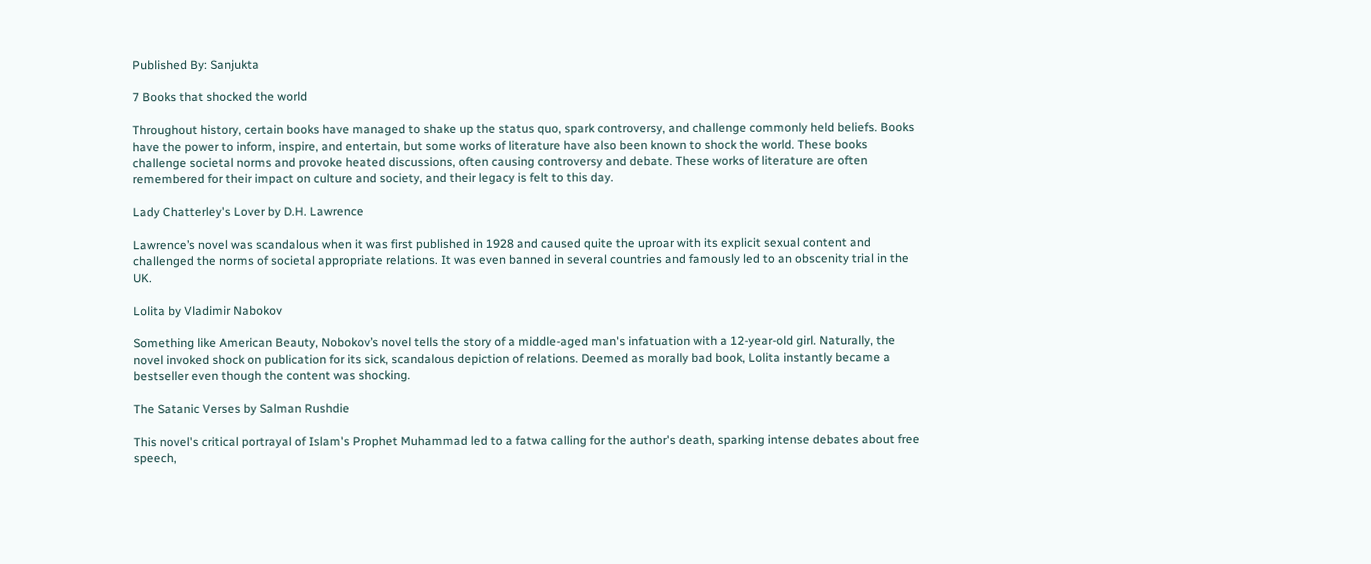Published By: Sanjukta

7 Books that shocked the world

Throughout history, certain books have managed to shake up the status quo, spark controversy, and challenge commonly held beliefs. Books have the power to inform, inspire, and entertain, but some works of literature have also been known to shock the world. These books challenge societal norms and provoke heated discussions, often causing controversy and debate. These works of literature are often remembered for their impact on culture and society, and their legacy is felt to this day.

Lady Chatterley's Lover by D.H. Lawrence

Lawrence’s novel was scandalous when it was first published in 1928 and caused quite the uproar with its explicit sexual content and challenged the norms of societal appropriate relations. It was even banned in several countries and famously led to an obscenity trial in the UK.

Lolita by Vladimir Nabokov

Something like American Beauty, Nobokov’s novel tells the story of a middle-aged man's infatuation with a 12-year-old girl. Naturally, the novel invoked shock on publication for its sick, scandalous depiction of relations. Deemed as morally bad book, Lolita instantly became a bestseller even though the content was shocking.

The Satanic Verses by Salman Rushdie

This novel's critical portrayal of Islam's Prophet Muhammad led to a fatwa calling for the author's death, sparking intense debates about free speech,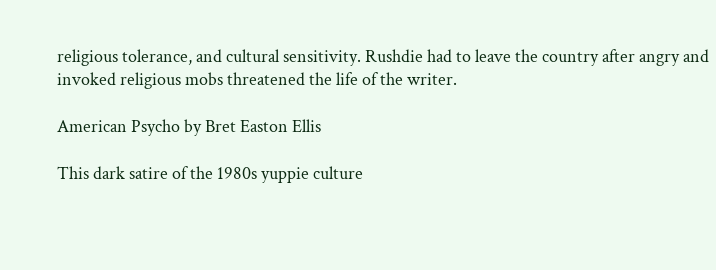religious tolerance, and cultural sensitivity. Rushdie had to leave the country after angry and invoked religious mobs threatened the life of the writer.

American Psycho by Bret Easton Ellis

This dark satire of the 1980s yuppie culture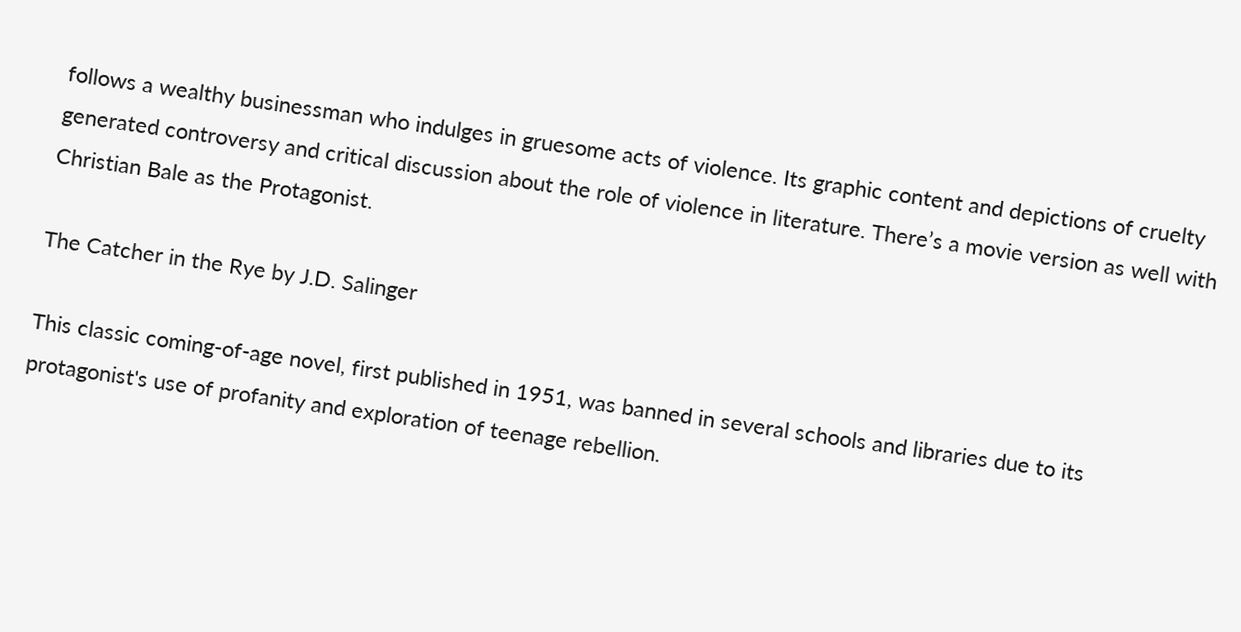follows a wealthy businessman who indulges in gruesome acts of violence. Its graphic content and depictions of cruelty generated controversy and critical discussion about the role of violence in literature. There’s a movie version as well with Christian Bale as the Protagonist.

The Catcher in the Rye by J.D. Salinger

This classic coming-of-age novel, first published in 1951, was banned in several schools and libraries due to its protagonist's use of profanity and exploration of teenage rebellion.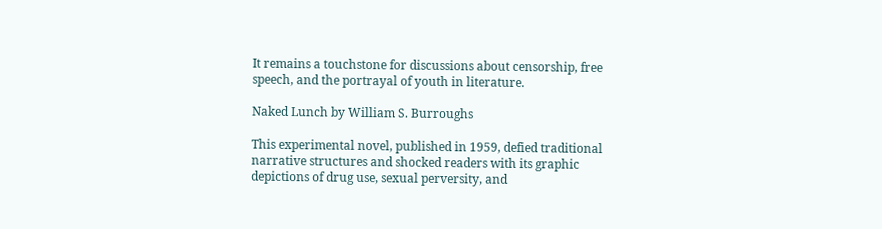It remains a touchstone for discussions about censorship, free speech, and the portrayal of youth in literature.

Naked Lunch by William S. Burroughs

This experimental novel, published in 1959, defied traditional narrative structures and shocked readers with its graphic depictions of drug use, sexual perversity, and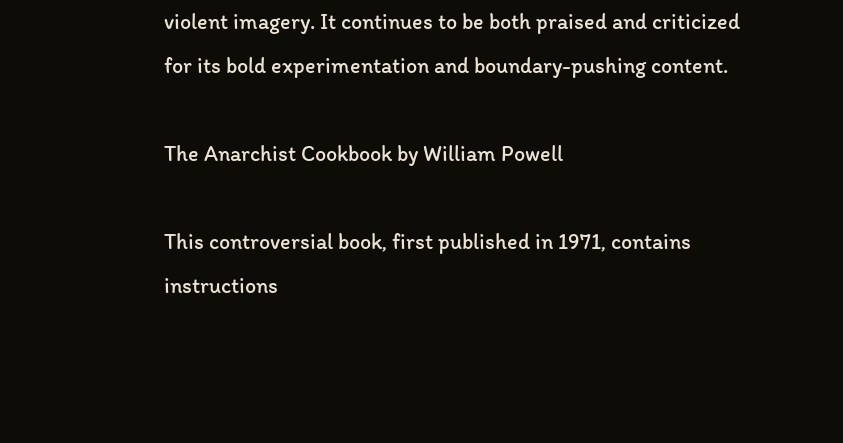violent imagery. It continues to be both praised and criticized for its bold experimentation and boundary-pushing content.

The Anarchist Cookbook by William Powell

This controversial book, first published in 1971, contains instructions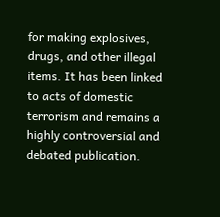for making explosives, drugs, and other illegal items. It has been linked to acts of domestic terrorism and remains a highly controversial and debated publication.